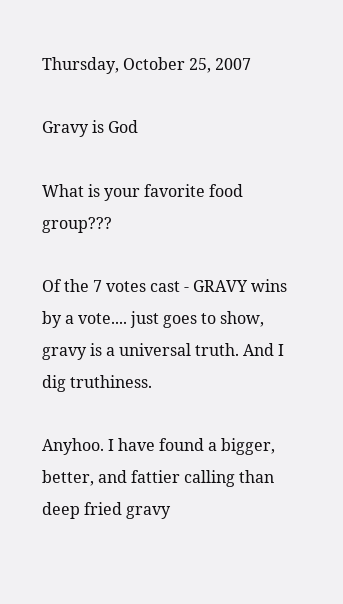Thursday, October 25, 2007

Gravy is God

What is your favorite food group???

Of the 7 votes cast - GRAVY wins by a vote.... just goes to show, gravy is a universal truth. And I dig truthiness.

Anyhoo. I have found a bigger, better, and fattier calling than deep fried gravy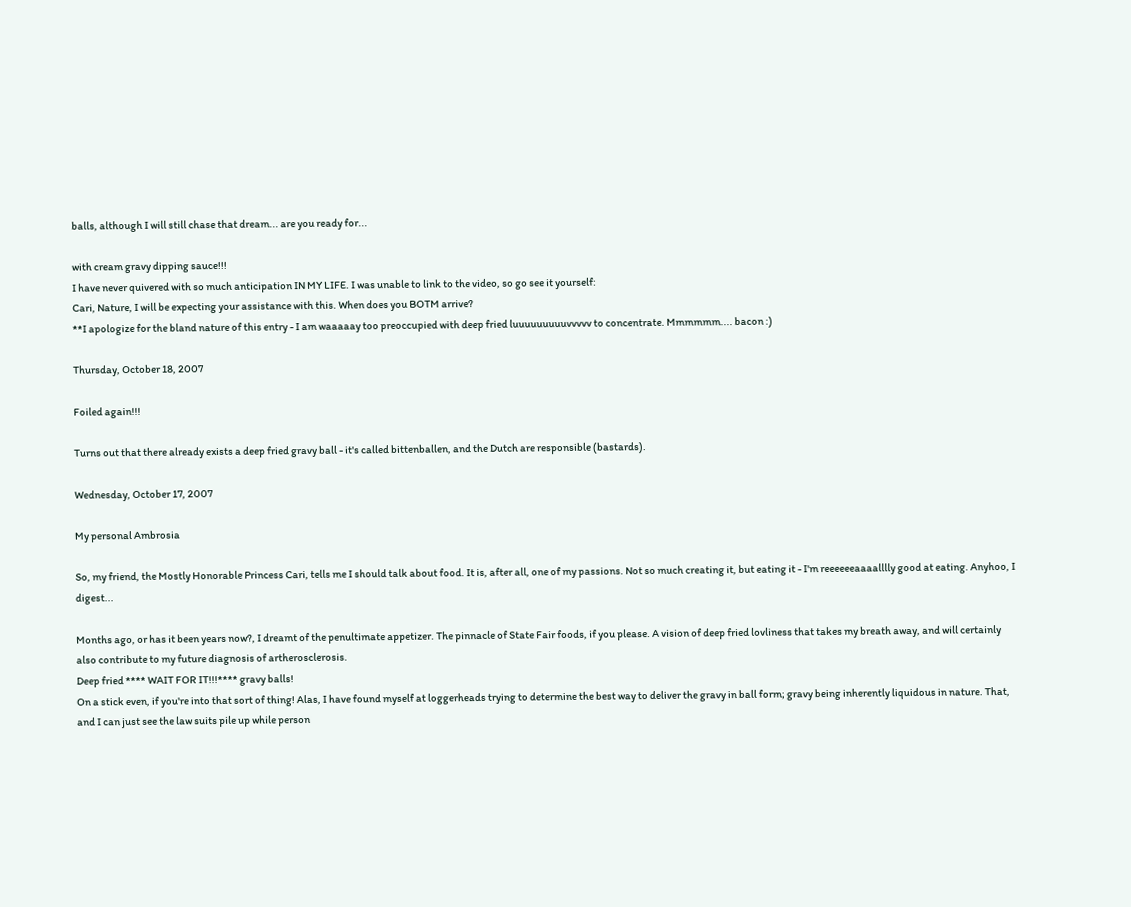balls, although I will still chase that dream... are you ready for...

with cream gravy dipping sauce!!!
I have never quivered with so much anticipation IN MY LIFE. I was unable to link to the video, so go see it yourself:
Cari, Nature, I will be expecting your assistance with this. When does you BOTM arrive?
**I apologize for the bland nature of this entry - I am waaaaay too preoccupied with deep fried luuuuuuuuuvvvvv to concentrate. Mmmmmm.... bacon :)

Thursday, October 18, 2007

Foiled again!!!

Turns out that there already exists a deep fried gravy ball - it's called bittenballen, and the Dutch are responsible (bastards).

Wednesday, October 17, 2007

My personal Ambrosia

So, my friend, the Mostly Honorable Princess Cari, tells me I should talk about food. It is, after all, one of my passions. Not so much creating it, but eating it - I'm reeeeeeaaaalllly good at eating. Anyhoo, I digest...

Months ago, or has it been years now?, I dreamt of the penultimate appetizer. The pinnacle of State Fair foods, if you please. A vision of deep fried lovliness that takes my breath away, and will certainly also contribute to my future diagnosis of artherosclerosis.
Deep fried **** WAIT FOR IT!!!**** gravy balls!
On a stick even, if you're into that sort of thing! Alas, I have found myself at loggerheads trying to determine the best way to deliver the gravy in ball form; gravy being inherently liquidous in nature. That, and I can just see the law suits pile up while person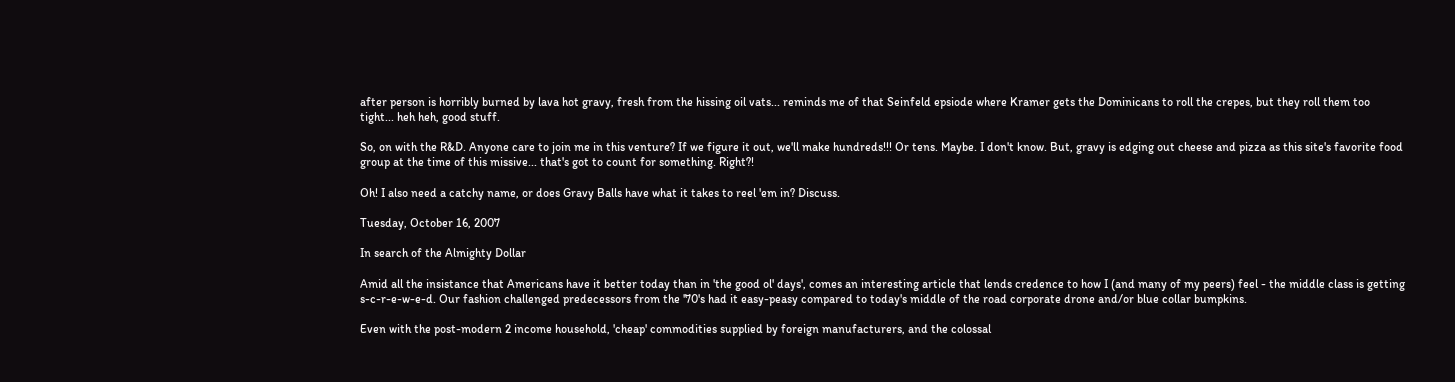after person is horribly burned by lava hot gravy, fresh from the hissing oil vats... reminds me of that Seinfeld epsiode where Kramer gets the Dominicans to roll the crepes, but they roll them too tight... heh heh, good stuff.

So, on with the R&D. Anyone care to join me in this venture? If we figure it out, we'll make hundreds!!! Or tens. Maybe. I don't know. But, gravy is edging out cheese and pizza as this site's favorite food group at the time of this missive... that's got to count for something. Right?!

Oh! I also need a catchy name, or does Gravy Balls have what it takes to reel 'em in? Discuss.

Tuesday, October 16, 2007

In search of the Almighty Dollar

Amid all the insistance that Americans have it better today than in 'the good ol' days', comes an interesting article that lends credence to how I (and many of my peers) feel - the middle class is getting s-c-r-e-w-e-d. Our fashion challenged predecessors from the '70's had it easy-peasy compared to today's middle of the road corporate drone and/or blue collar bumpkins.

Even with the post-modern 2 income household, 'cheap' commodities supplied by foreign manufacturers, and the colossal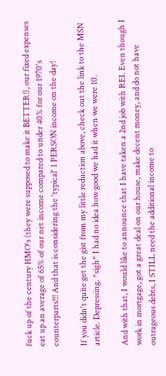fuck up of the century HMO's (they were supposed to make it BETTER!), our fixed expenses eat up an average of 65% of our net income compared to under 40% for our 1970's counterparts!!! And that is considering the 'typical' 1 PERSON income on the day!

If you didn't quite get the gist from my little reduction above, check out the link to the MSN article. Depressing. *sigh* I had no idea how good we had it when we were 10.

And with that, I would like to announce that I have taken a 2nd job with REI. Even though I work in mortgage, got a great deal on our house, make decent money, and do not have outrageous debts, I STILL need the additional income to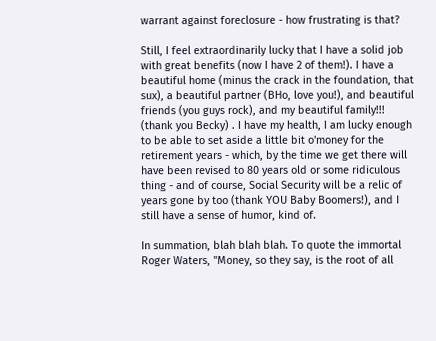warrant against foreclosure - how frustrating is that?

Still, I feel extraordinarily lucky that I have a solid job with great benefits (now I have 2 of them!). I have a beautiful home (minus the crack in the foundation, that sux), a beautiful partner (BHo, love you!), and beautiful friends (you guys rock), and my beautiful family!!! (thank you Becky) . I have my health, I am lucky enough to be able to set aside a little bit o'money for the retirement years - which, by the time we get there will have been revised to 80 years old or some ridiculous thing - and of course, Social Security will be a relic of years gone by too (thank YOU Baby Boomers!), and I still have a sense of humor, kind of.

In summation, blah blah blah. To quote the immortal Roger Waters, "Money, so they say, is the root of all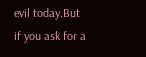evil today.But if you ask for a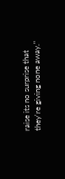raise its no surprise that they're giving none away."